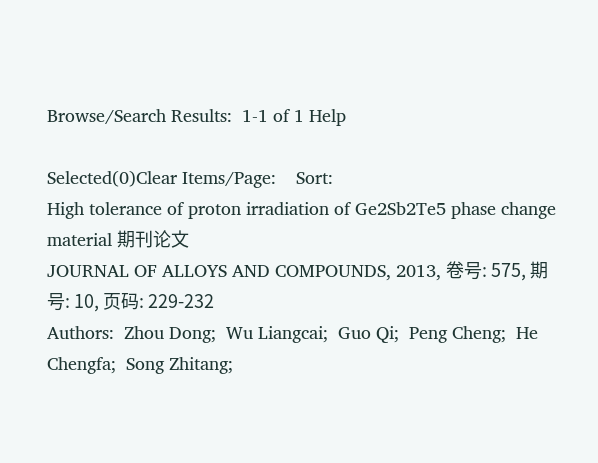Browse/Search Results:  1-1 of 1 Help

Selected(0)Clear Items/Page:    Sort:
High tolerance of proton irradiation of Ge2Sb2Te5 phase change material 期刊论文
JOURNAL OF ALLOYS AND COMPOUNDS, 2013, 卷号: 575, 期号: 10, 页码: 229-232
Authors:  Zhou Dong;  Wu Liangcai;  Guo Qi;  Peng Cheng;  He Chengfa;  Song Zhitang;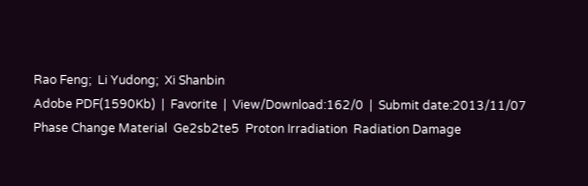Rao Feng;  Li Yudong;  Xi Shanbin
Adobe PDF(1590Kb)  |  Favorite  |  View/Download:162/0  |  Submit date:2013/11/07
Phase Change Material  Ge2sb2te5  Proton Irradiation  Radiation Damage